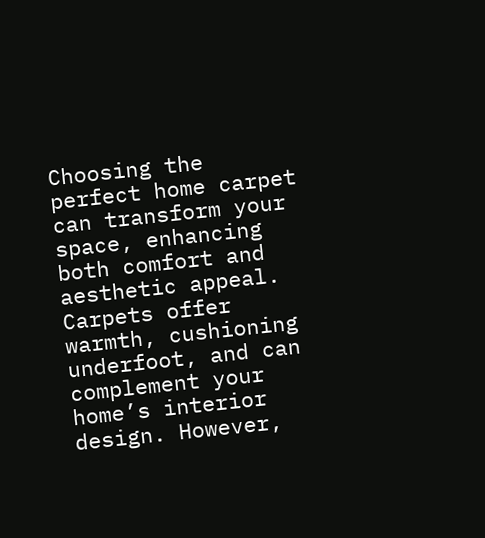Choosing the perfect home carpet can transform your space, enhancing both comfort and aesthetic appeal. Carpets offer warmth, cushioning underfoot, and can complement your home’s interior design. However,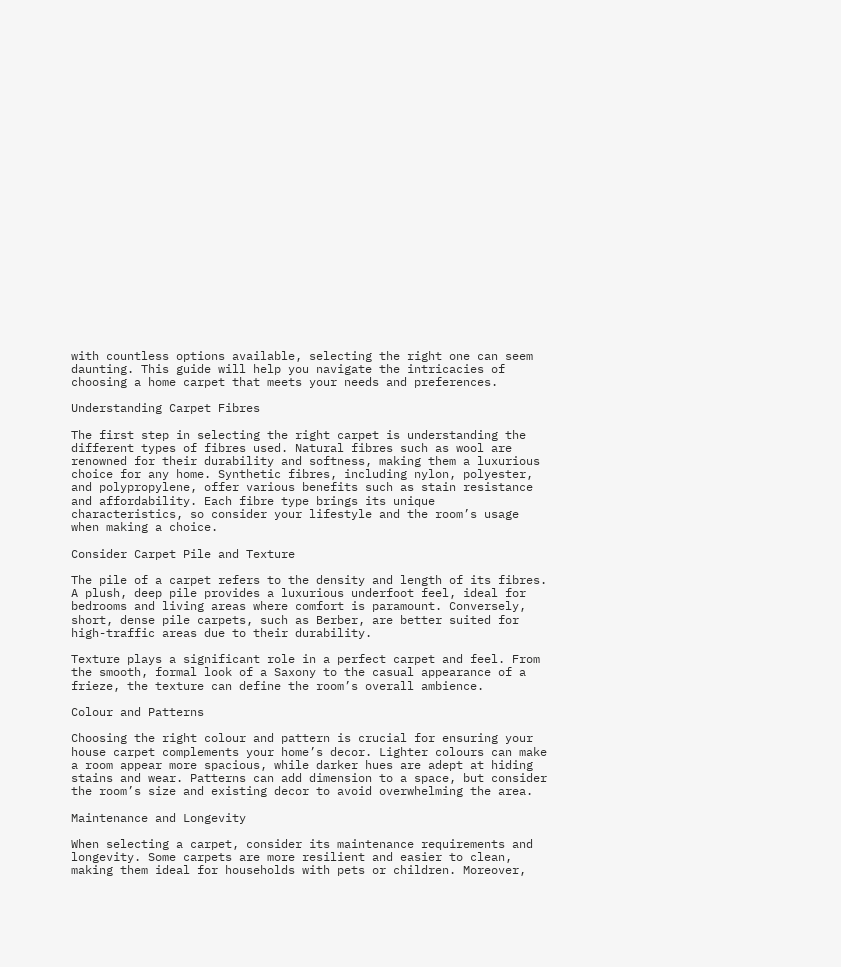with countless options available, selecting the right one can seem daunting. This guide will help you navigate the intricacies of choosing a home carpet that meets your needs and preferences.

Understanding Carpet Fibres

The first step in selecting the right carpet is understanding the different types of fibres used. Natural fibres such as wool are renowned for their durability and softness, making them a luxurious choice for any home. Synthetic fibres, including nylon, polyester, and polypropylene, offer various benefits such as stain resistance and affordability. Each fibre type brings its unique characteristics, so consider your lifestyle and the room’s usage when making a choice.

Consider Carpet Pile and Texture

The pile of a carpet refers to the density and length of its fibres. A plush, deep pile provides a luxurious underfoot feel, ideal for bedrooms and living areas where comfort is paramount. Conversely, short, dense pile carpets, such as Berber, are better suited for high-traffic areas due to their durability.

Texture plays a significant role in a perfect carpet and feel. From the smooth, formal look of a Saxony to the casual appearance of a frieze, the texture can define the room’s overall ambience.

Colour and Patterns

Choosing the right colour and pattern is crucial for ensuring your house carpet complements your home’s decor. Lighter colours can make a room appear more spacious, while darker hues are adept at hiding stains and wear. Patterns can add dimension to a space, but consider the room’s size and existing decor to avoid overwhelming the area.

Maintenance and Longevity

When selecting a carpet, consider its maintenance requirements and longevity. Some carpets are more resilient and easier to clean, making them ideal for households with pets or children. Moreover,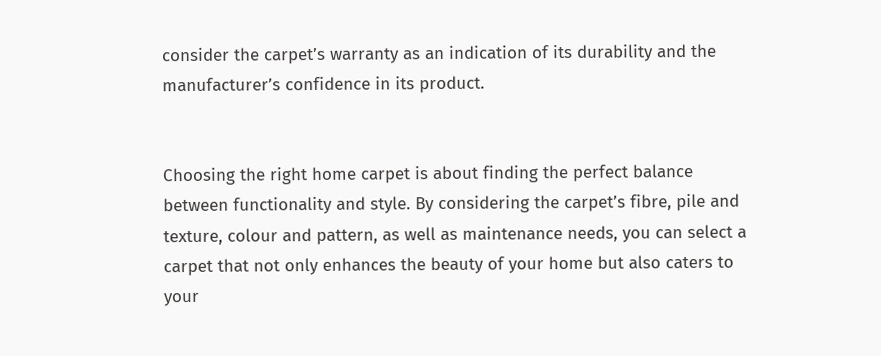consider the carpet’s warranty as an indication of its durability and the manufacturer’s confidence in its product.


Choosing the right home carpet is about finding the perfect balance between functionality and style. By considering the carpet’s fibre, pile and texture, colour and pattern, as well as maintenance needs, you can select a carpet that not only enhances the beauty of your home but also caters to your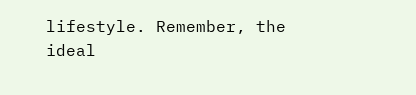lifestyle. Remember, the ideal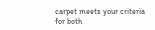carpet meets your criteria for both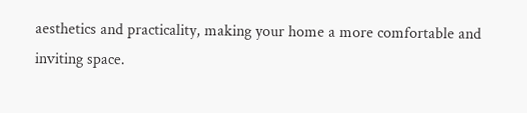aesthetics and practicality, making your home a more comfortable and inviting space.